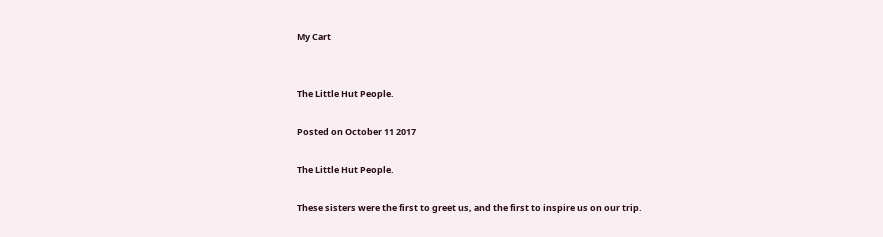My Cart


The Little Hut People.

Posted on October 11 2017

The Little Hut People.

These sisters were the first to greet us, and the first to inspire us on our trip.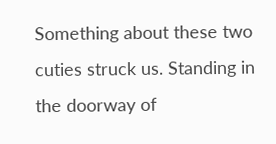Something about these two cuties struck us. Standing in the doorway of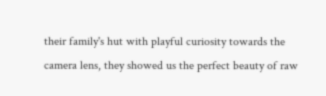their family's hut with playful curiosity towards the camera lens, they showed us the perfect beauty of raw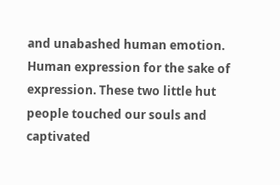and unabashed human emotion. Human expression for the sake of expression. These two little hut people touched our souls and captivated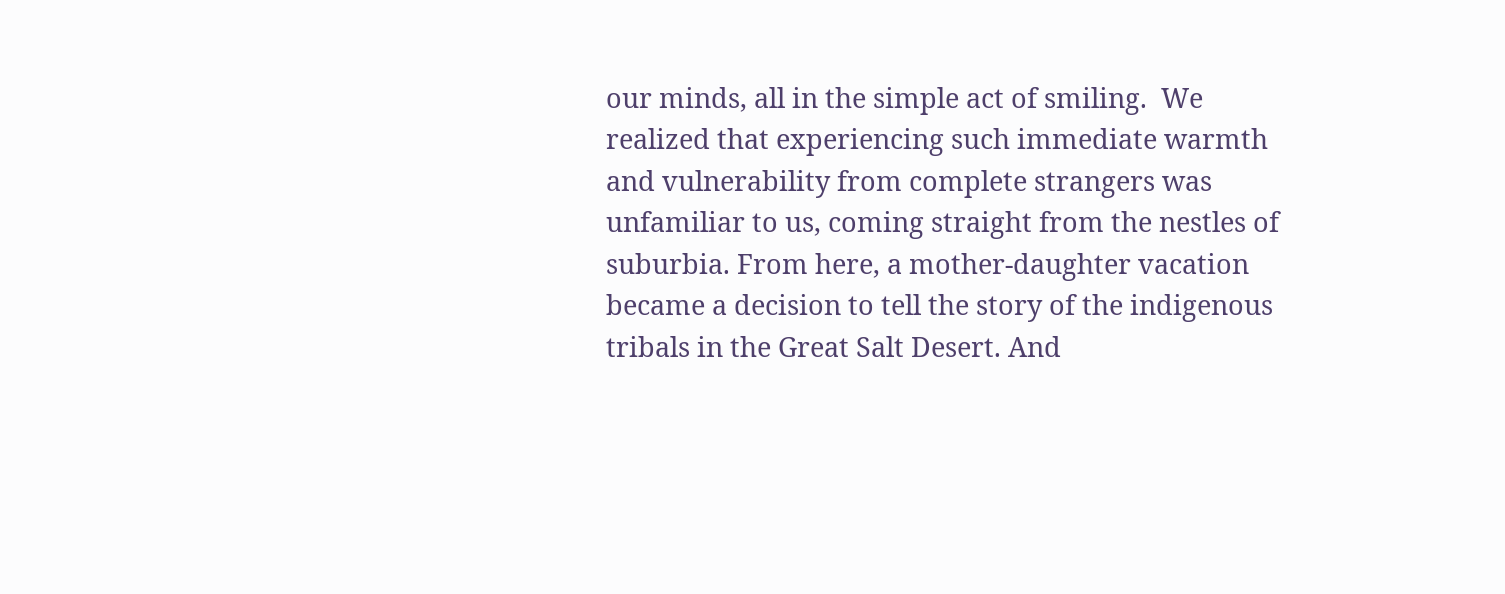our minds, all in the simple act of smiling.  We realized that experiencing such immediate warmth and vulnerability from complete strangers was unfamiliar to us, coming straight from the nestles of suburbia. From here, a mother-daughter vacation became a decision to tell the story of the indigenous tribals in the Great Salt Desert. And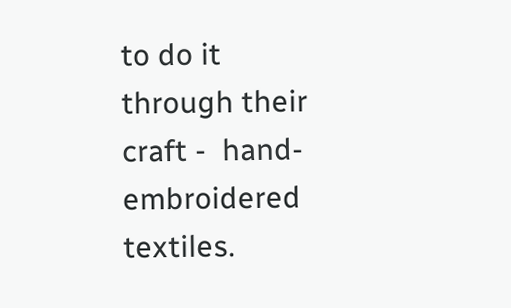to do it through their craft -  hand-embroidered textiles.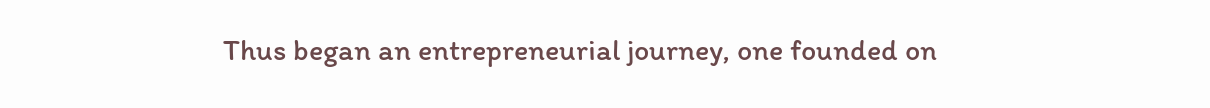Thus began an entrepreneurial journey, one founded on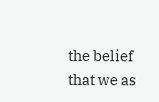the belief that we as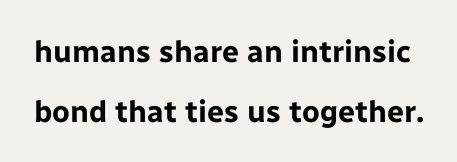humans share an intrinsic bond that ties us together.